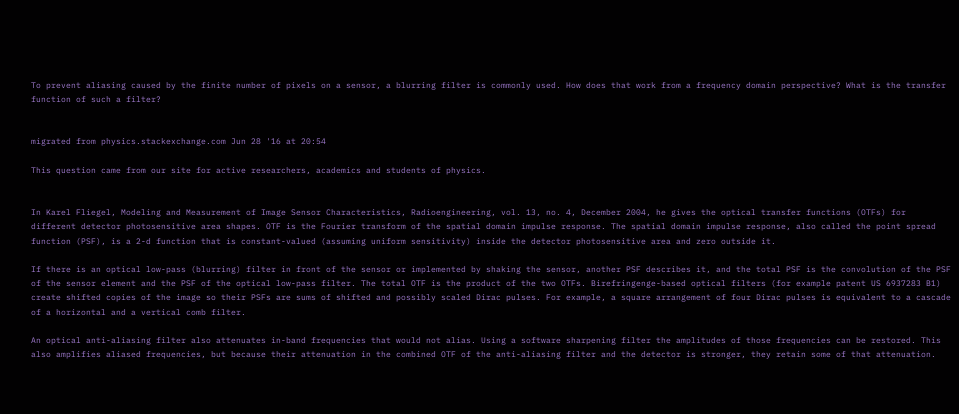To prevent aliasing caused by the finite number of pixels on a sensor, a blurring filter is commonly used. How does that work from a frequency domain perspective? What is the transfer function of such a filter?


migrated from physics.stackexchange.com Jun 28 '16 at 20:54

This question came from our site for active researchers, academics and students of physics.


In Karel Fliegel, Modeling and Measurement of Image Sensor Characteristics, Radioengineering, vol. 13, no. 4, December 2004, he gives the optical transfer functions (OTFs) for different detector photosensitive area shapes. OTF is the Fourier transform of the spatial domain impulse response. The spatial domain impulse response, also called the point spread function (PSF), is a 2-d function that is constant-valued (assuming uniform sensitivity) inside the detector photosensitive area and zero outside it.

If there is an optical low-pass (blurring) filter in front of the sensor or implemented by shaking the sensor, another PSF describes it, and the total PSF is the convolution of the PSF of the sensor element and the PSF of the optical low-pass filter. The total OTF is the product of the two OTFs. Birefringenge-based optical filters (for example patent US 6937283 B1) create shifted copies of the image so their PSFs are sums of shifted and possibly scaled Dirac pulses. For example, a square arrangement of four Dirac pulses is equivalent to a cascade of a horizontal and a vertical comb filter.

An optical anti-aliasing filter also attenuates in-band frequencies that would not alias. Using a software sharpening filter the amplitudes of those frequencies can be restored. This also amplifies aliased frequencies, but because their attenuation in the combined OTF of the anti-aliasing filter and the detector is stronger, they retain some of that attenuation.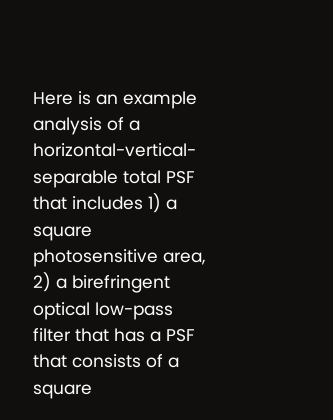Here is an example analysis of a horizontal-vertical-separable total PSF that includes 1) a square photosensitive area, 2) a birefringent optical low-pass filter that has a PSF that consists of a square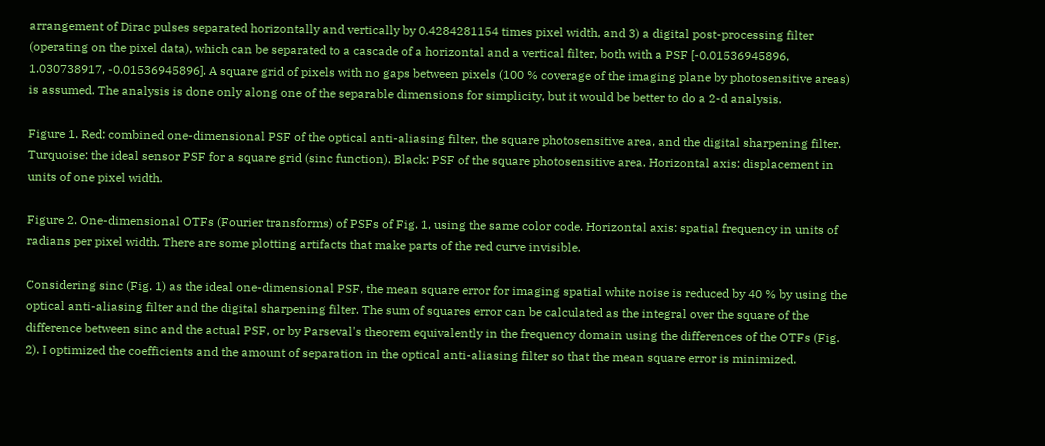arrangement of Dirac pulses separated horizontally and vertically by 0.4284281154 times pixel width, and 3) a digital post-processing filter (operating on the pixel data), which can be separated to a cascade of a horizontal and a vertical filter, both with a PSF [-0.01536945896, 1.030738917, -0.01536945896]. A square grid of pixels with no gaps between pixels (100 % coverage of the imaging plane by photosensitive areas) is assumed. The analysis is done only along one of the separable dimensions for simplicity, but it would be better to do a 2-d analysis.

Figure 1. Red: combined one-dimensional PSF of the optical anti-aliasing filter, the square photosensitive area, and the digital sharpening filter. Turquoise: the ideal sensor PSF for a square grid (sinc function). Black: PSF of the square photosensitive area. Horizontal axis: displacement in units of one pixel width.

Figure 2. One-dimensional OTFs (Fourier transforms) of PSFs of Fig. 1, using the same color code. Horizontal axis: spatial frequency in units of radians per pixel width. There are some plotting artifacts that make parts of the red curve invisible.

Considering sinc (Fig. 1) as the ideal one-dimensional PSF, the mean square error for imaging spatial white noise is reduced by 40 % by using the optical anti-aliasing filter and the digital sharpening filter. The sum of squares error can be calculated as the integral over the square of the difference between sinc and the actual PSF, or by Parseval's theorem equivalently in the frequency domain using the differences of the OTFs (Fig. 2). I optimized the coefficients and the amount of separation in the optical anti-aliasing filter so that the mean square error is minimized.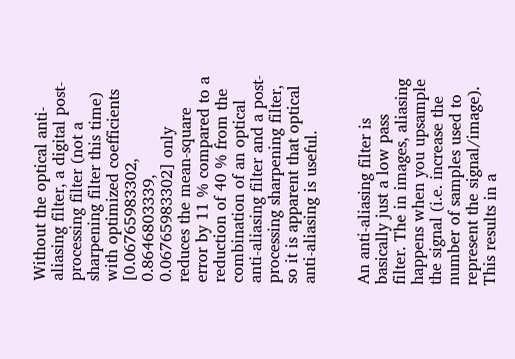Without the optical anti-aliasing filter, a digital post-processing filter (not a sharpening filter this time) with optimized coefficients [0.06765983302, 0.8646803339, 0.06765983302] only reduces the mean-square error by 11 % compared to a reduction of 40 % from the combination of an optical anti-aliasing filter and a post-processing sharpening filter, so it is apparent that optical anti-aliasing is useful.


An anti-aliasing filter is basically just a low pass filter. The in images, aliasing happens when you upsample the signal (i.e. increase the number of samples used to represent the signal/image). This results in a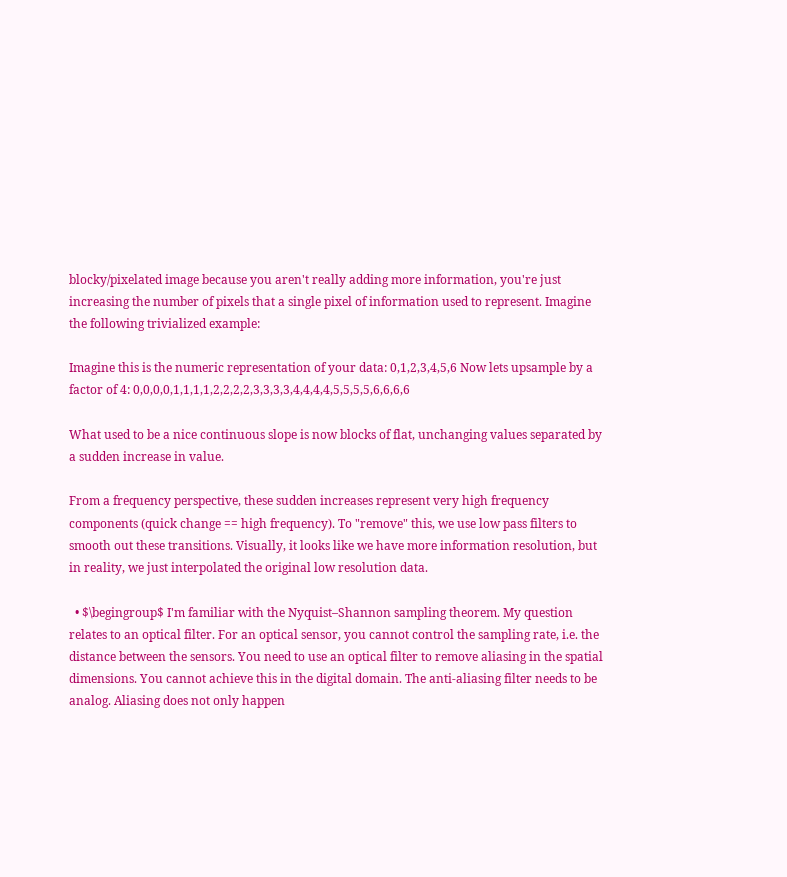blocky/pixelated image because you aren't really adding more information, you're just increasing the number of pixels that a single pixel of information used to represent. Imagine the following trivialized example:

Imagine this is the numeric representation of your data: 0,1,2,3,4,5,6 Now lets upsample by a factor of 4: 0,0,0,0,1,1,1,1,2,2,2,2,3,3,3,3,4,4,4,4,5,5,5,5,6,6,6,6

What used to be a nice continuous slope is now blocks of flat, unchanging values separated by a sudden increase in value.

From a frequency perspective, these sudden increases represent very high frequency components (quick change == high frequency). To "remove" this, we use low pass filters to smooth out these transitions. Visually, it looks like we have more information resolution, but in reality, we just interpolated the original low resolution data.

  • $\begingroup$ I'm familiar with the Nyquist–Shannon sampling theorem. My question relates to an optical filter. For an optical sensor, you cannot control the sampling rate, i.e. the distance between the sensors. You need to use an optical filter to remove aliasing in the spatial dimensions. You cannot achieve this in the digital domain. The anti-aliasing filter needs to be analog. Aliasing does not only happen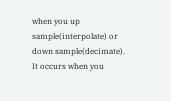when you up sample(interpolate) or down sample(decimate). It occurs when you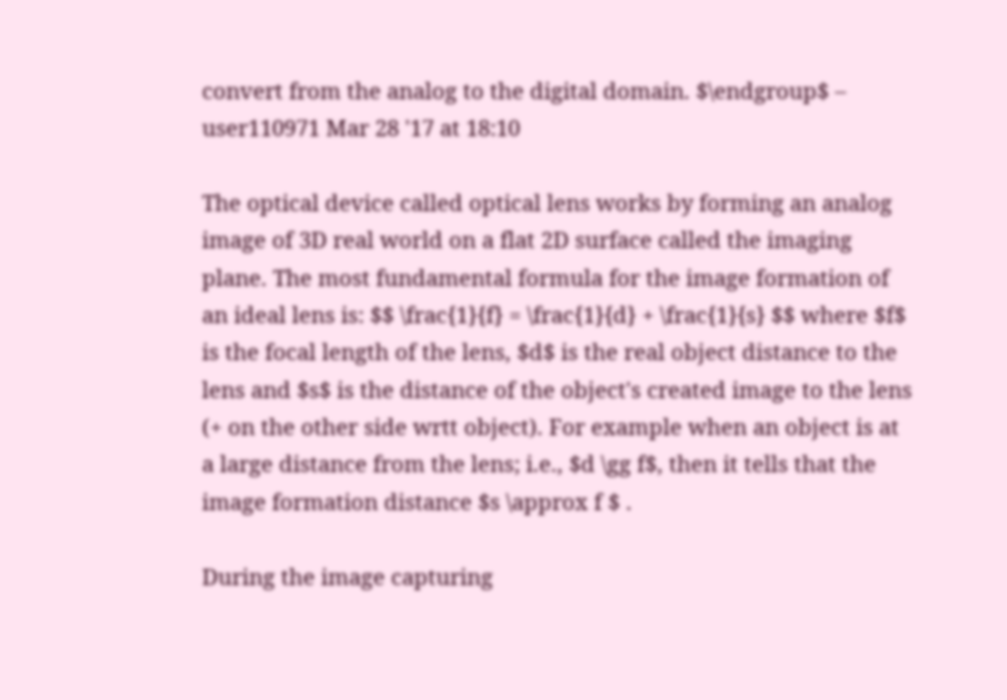convert from the analog to the digital domain. $\endgroup$ – user110971 Mar 28 '17 at 18:10

The optical device called optical lens works by forming an analog image of 3D real world on a flat 2D surface called the imaging plane. The most fundamental formula for the image formation of an ideal lens is: $$ \frac{1}{f} = \frac{1}{d} + \frac{1}{s} $$ where $f$ is the focal length of the lens, $d$ is the real object distance to the lens and $s$ is the distance of the object's created image to the lens (+ on the other side wrtt object). For example when an object is at a large distance from the lens; i.e., $d \gg f$, then it tells that the image formation distance $s \approx f $ .

During the image capturing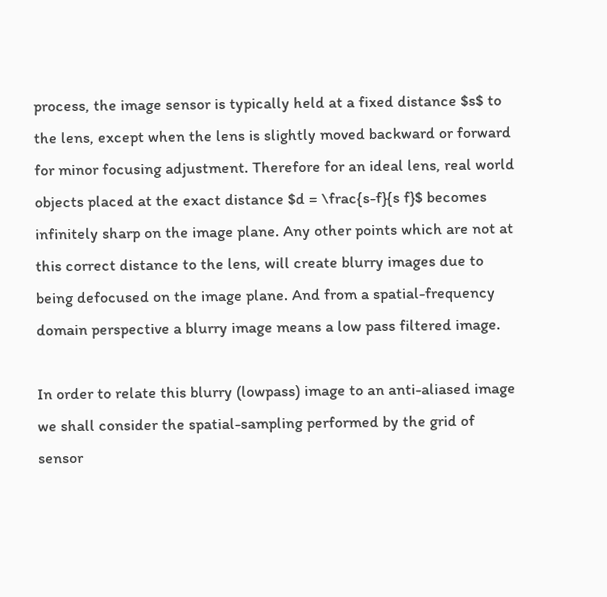process, the image sensor is typically held at a fixed distance $s$ to the lens, except when the lens is slightly moved backward or forward for minor focusing adjustment. Therefore for an ideal lens, real world objects placed at the exact distance $d = \frac{s-f}{s f}$ becomes infinitely sharp on the image plane. Any other points which are not at this correct distance to the lens, will create blurry images due to being defocused on the image plane. And from a spatial-frequency domain perspective a blurry image means a low pass filtered image.

In order to relate this blurry (lowpass) image to an anti-aliased image we shall consider the spatial-sampling performed by the grid of sensor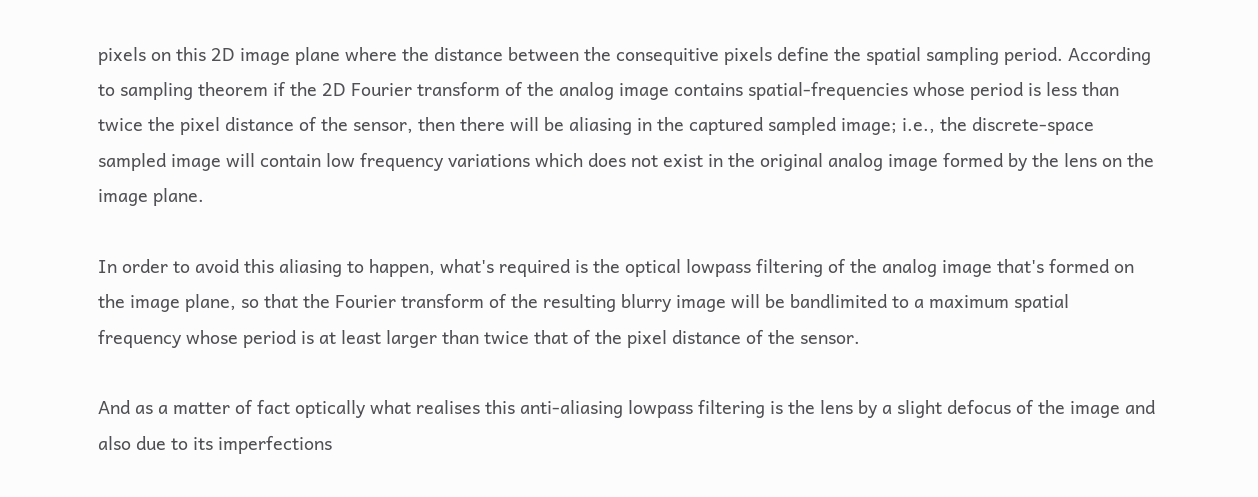pixels on this 2D image plane where the distance between the consequitive pixels define the spatial sampling period. According to sampling theorem if the 2D Fourier transform of the analog image contains spatial-frequencies whose period is less than twice the pixel distance of the sensor, then there will be aliasing in the captured sampled image; i.e., the discrete-space sampled image will contain low frequency variations which does not exist in the original analog image formed by the lens on the image plane.

In order to avoid this aliasing to happen, what's required is the optical lowpass filtering of the analog image that's formed on the image plane, so that the Fourier transform of the resulting blurry image will be bandlimited to a maximum spatial frequency whose period is at least larger than twice that of the pixel distance of the sensor.

And as a matter of fact optically what realises this anti-aliasing lowpass filtering is the lens by a slight defocus of the image and also due to its imperfections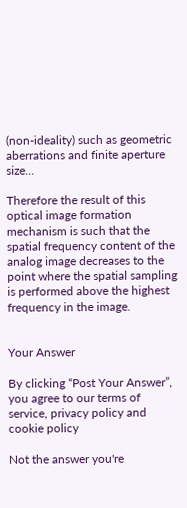(non-ideality) such as geometric aberrations and finite aperture size...

Therefore the result of this optical image formation mechanism is such that the spatial frequency content of the analog image decreases to the point where the spatial sampling is performed above the highest frequency in the image.


Your Answer

By clicking “Post Your Answer”, you agree to our terms of service, privacy policy and cookie policy

Not the answer you're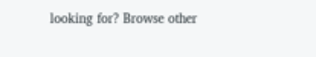looking for? Browse other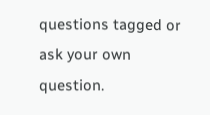questions tagged or ask your own question.